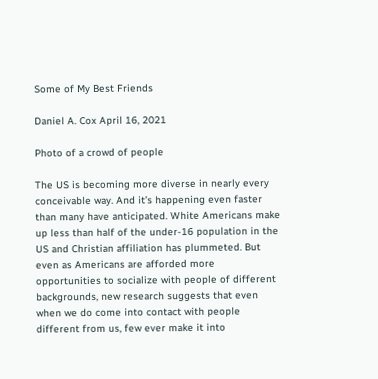Some of My Best Friends

Daniel A. Cox April 16, 2021

Photo of a crowd of people

The US is becoming more diverse in nearly every conceivable way. And it’s happening even faster than many have anticipated. White Americans make up less than half of the under-16 population in the US and Christian affiliation has plummeted. But even as Americans are afforded more opportunities to socialize with people of different backgrounds, new research suggests that even when we do come into contact with people different from us, few ever make it into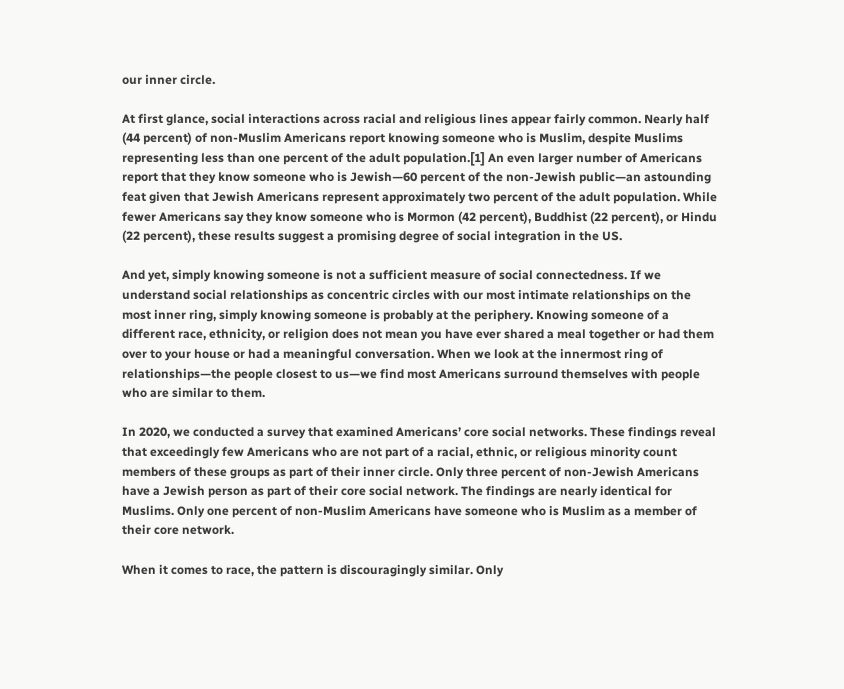our inner circle.

At first glance, social interactions across racial and religious lines appear fairly common. Nearly half (44 percent) of non-Muslim Americans report knowing someone who is Muslim, despite Muslims representing less than one percent of the adult population.[1] An even larger number of Americans report that they know someone who is Jewish—60 percent of the non-Jewish public—an astounding feat given that Jewish Americans represent approximately two percent of the adult population. While fewer Americans say they know someone who is Mormon (42 percent), Buddhist (22 percent), or Hindu (22 percent), these results suggest a promising degree of social integration in the US.

And yet, simply knowing someone is not a sufficient measure of social connectedness. If we understand social relationships as concentric circles with our most intimate relationships on the most inner ring, simply knowing someone is probably at the periphery. Knowing someone of a different race, ethnicity, or religion does not mean you have ever shared a meal together or had them over to your house or had a meaningful conversation. When we look at the innermost ring of relationships—the people closest to us—we find most Americans surround themselves with people who are similar to them.

In 2020, we conducted a survey that examined Americans’ core social networks. These findings reveal that exceedingly few Americans who are not part of a racial, ethnic, or religious minority count members of these groups as part of their inner circle. Only three percent of non-Jewish Americans have a Jewish person as part of their core social network. The findings are nearly identical for Muslims. Only one percent of non-Muslim Americans have someone who is Muslim as a member of their core network.

When it comes to race, the pattern is discouragingly similar. Only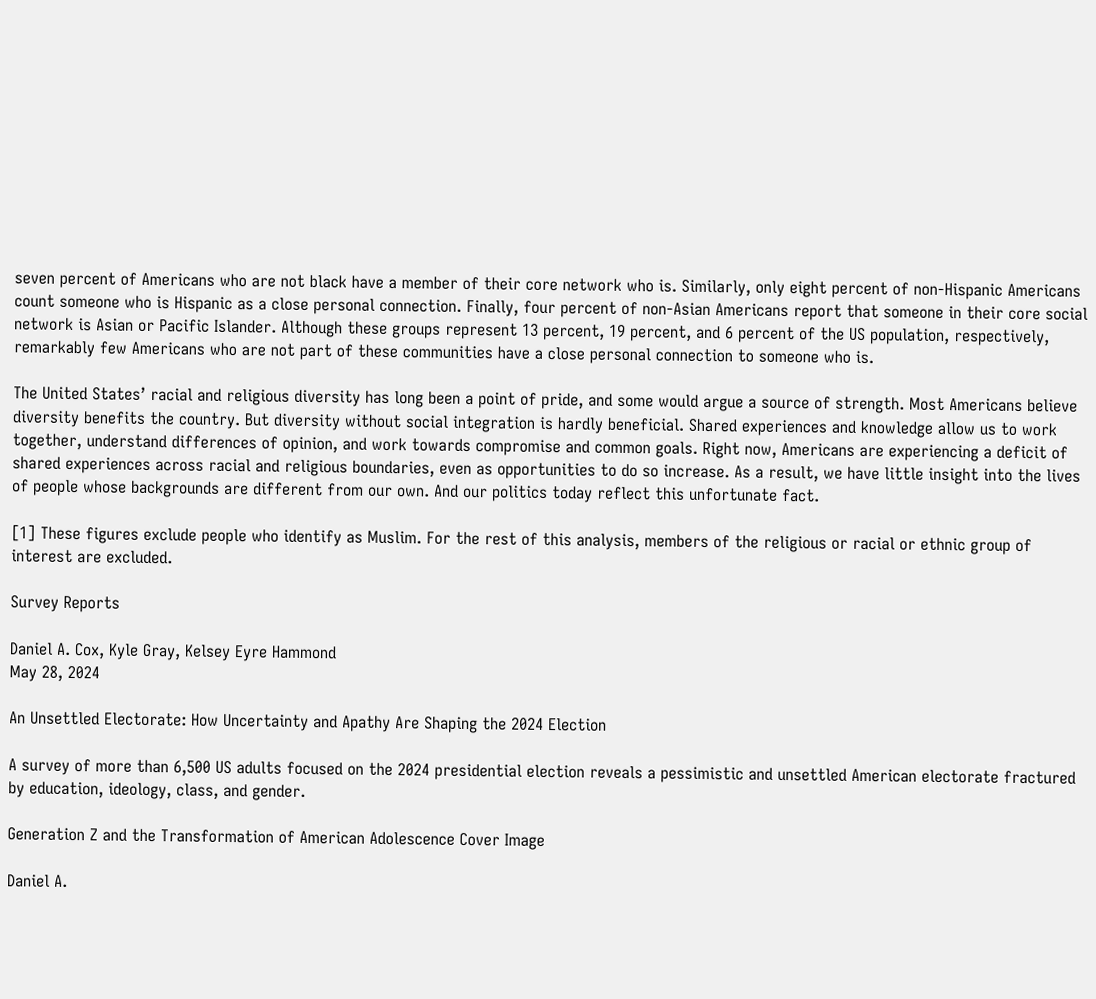seven percent of Americans who are not black have a member of their core network who is. Similarly, only eight percent of non-Hispanic Americans count someone who is Hispanic as a close personal connection. Finally, four percent of non-Asian Americans report that someone in their core social network is Asian or Pacific Islander. Although these groups represent 13 percent, 19 percent, and 6 percent of the US population, respectively, remarkably few Americans who are not part of these communities have a close personal connection to someone who is.

The United States’ racial and religious diversity has long been a point of pride, and some would argue a source of strength. Most Americans believe diversity benefits the country. But diversity without social integration is hardly beneficial. Shared experiences and knowledge allow us to work together, understand differences of opinion, and work towards compromise and common goals. Right now, Americans are experiencing a deficit of shared experiences across racial and religious boundaries, even as opportunities to do so increase. As a result, we have little insight into the lives of people whose backgrounds are different from our own. And our politics today reflect this unfortunate fact.

[1] These figures exclude people who identify as Muslim. For the rest of this analysis, members of the religious or racial or ethnic group of interest are excluded.

Survey Reports

Daniel A. Cox, Kyle Gray, Kelsey Eyre Hammond
May 28, 2024

An Unsettled Electorate: How Uncertainty and Apathy Are Shaping the 2024 Election

A survey of more than 6,500 US adults focused on the 2024 presidential election reveals a pessimistic and unsettled American electorate fractured by education, ideology, class, and gender.

Generation Z and the Transformation of American Adolescence Cover Image

Daniel A.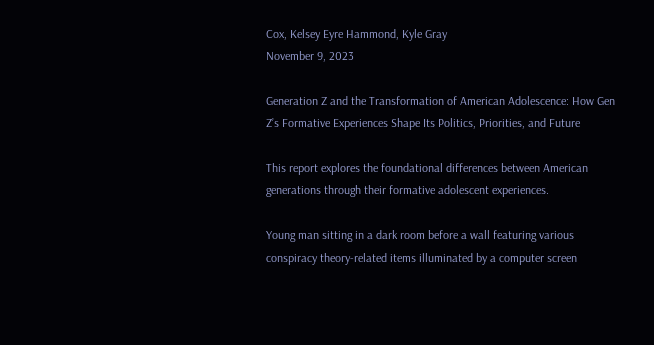Cox, Kelsey Eyre Hammond, Kyle Gray
November 9, 2023

Generation Z and the Transformation of American Adolescence: How Gen Z’s Formative Experiences Shape Its Politics, Priorities, and Future

This report explores the foundational differences between American generations through their formative adolescent experiences.

Young man sitting in a dark room before a wall featuring various conspiracy theory-related items illuminated by a computer screen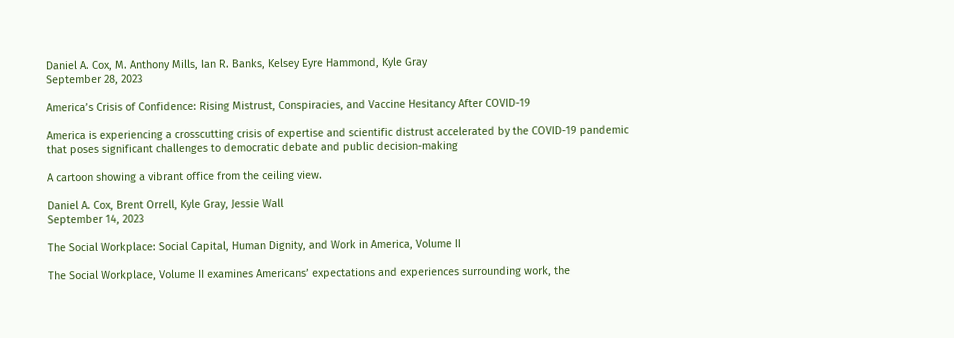Daniel A. Cox, M. Anthony Mills, Ian R. Banks, Kelsey Eyre Hammond, Kyle Gray
September 28, 2023

America’s Crisis of Confidence: Rising Mistrust, Conspiracies, and Vaccine Hesitancy After COVID-19

America is experiencing a crosscutting crisis of expertise and scientific distrust accelerated by the COVID-19 pandemic that poses significant challenges to democratic debate and public decision-making

A cartoon showing a vibrant office from the ceiling view.

Daniel A. Cox, Brent Orrell, Kyle Gray, Jessie Wall
September 14, 2023

The Social Workplace: Social Capital, Human Dignity, and Work in America, Volume II

The Social Workplace, Volume II examines Americans’ expectations and experiences surrounding work, the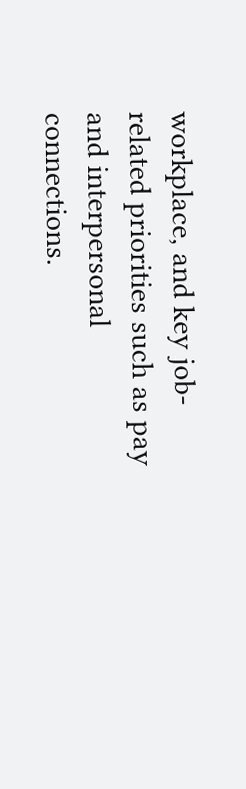workplace, and key job-related priorities such as pay and interpersonal connections.